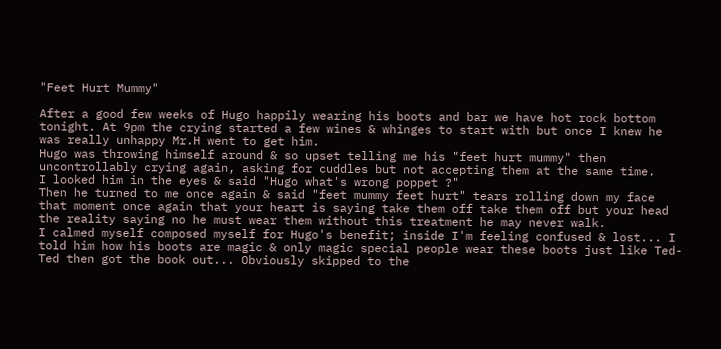"Feet Hurt Mummy"

After a good few weeks of Hugo happily wearing his boots and bar we have hot rock bottom tonight. At 9pm the crying started a few wines & whinges to start with but once I knew he was really unhappy Mr.H went to get him.
Hugo was throwing himself around & so upset telling me his "feet hurt mummy" then uncontrollably crying again, asking for cuddles but not accepting them at the same time.
I looked him in the eyes & said "Hugo what's wrong poppet ?"
Then he turned to me once again & said "feet mummy feet hurt" tears rolling down my face that moment once again that your heart is saying take them off take them off but your head the reality saying no he must wear them without this treatment he may never walk.
I calmed myself composed myself for Hugo's benefit; inside I'm feeling confused & lost... I told him how his boots are magic & only magic special people wear these boots just like Ted-Ted then got the book out... Obviously skipped to the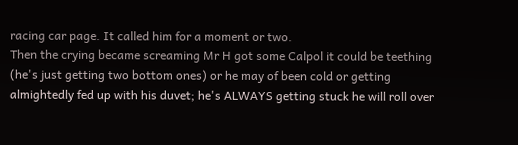racing car page. It called him for a moment or two.
Then the crying became screaming Mr H got some Calpol it could be teething (he's just getting two bottom ones) or he may of been cold or getting almightedly fed up with his duvet; he's ALWAYS getting stuck he will roll over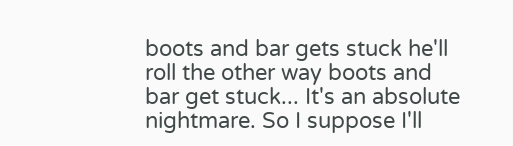boots and bar gets stuck he'll roll the other way boots and bar get stuck... It's an absolute nightmare. So I suppose I'll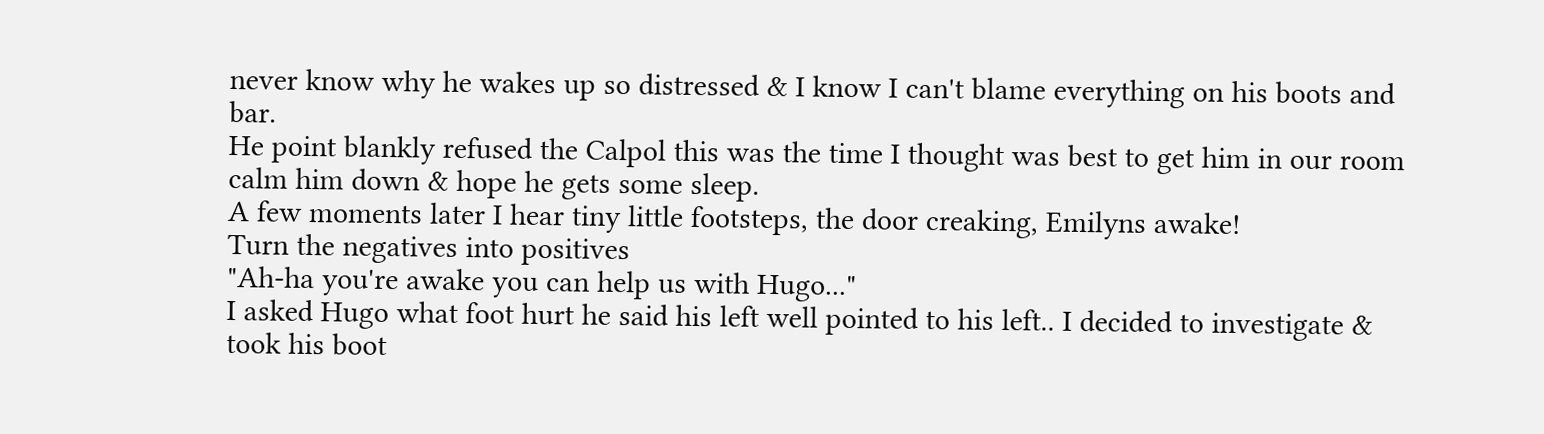never know why he wakes up so distressed & I know I can't blame everything on his boots and bar.
He point blankly refused the Calpol this was the time I thought was best to get him in our room calm him down & hope he gets some sleep.
A few moments later I hear tiny little footsteps, the door creaking, Emilyns awake!
Turn the negatives into positives
"Ah-ha you're awake you can help us with Hugo..."
I asked Hugo what foot hurt he said his left well pointed to his left.. I decided to investigate & took his boot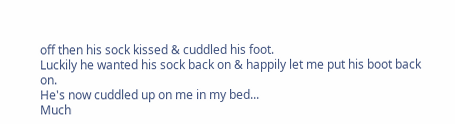off then his sock kissed & cuddled his foot.
Luckily he wanted his sock back on & happily let me put his boot back on.
He's now cuddled up on me in my bed...
Much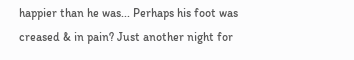happier than he was... Perhaps his foot was creased & in pain? Just another night for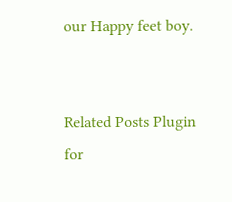our Happy feet boy.


Related Posts Plugin for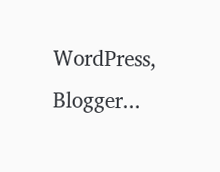WordPress, Blogger...